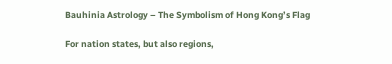Bauhinia Astrology – The Symbolism of Hong Kong’s Flag

For nation states, but also regions,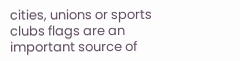cities, unions or sports clubs flags are an important source of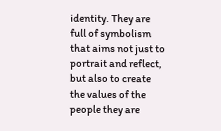identity. They are full of symbolism that aims not just to portrait and reflect, but also to create the values of the people they are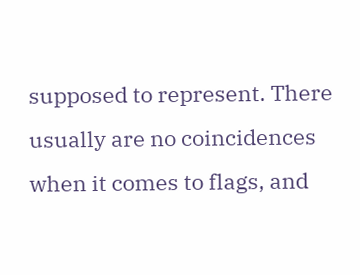supposed to represent. There usually are no coincidences when it comes to flags, and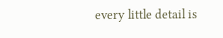every little detail is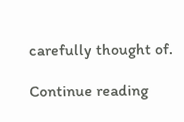carefully thought of.

Continue reading